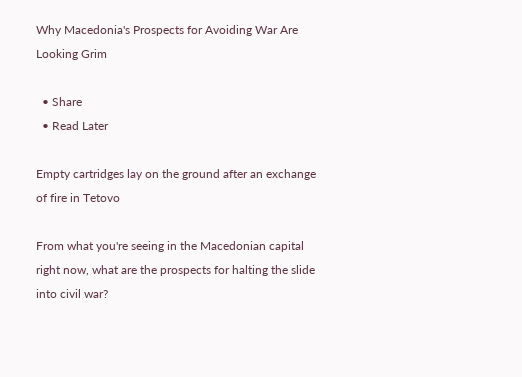Why Macedonia's Prospects for Avoiding War Are Looking Grim

  • Share
  • Read Later

Empty cartridges lay on the ground after an exchange of fire in Tetovo

From what you're seeing in the Macedonian capital right now, what are the prospects for halting the slide into civil war?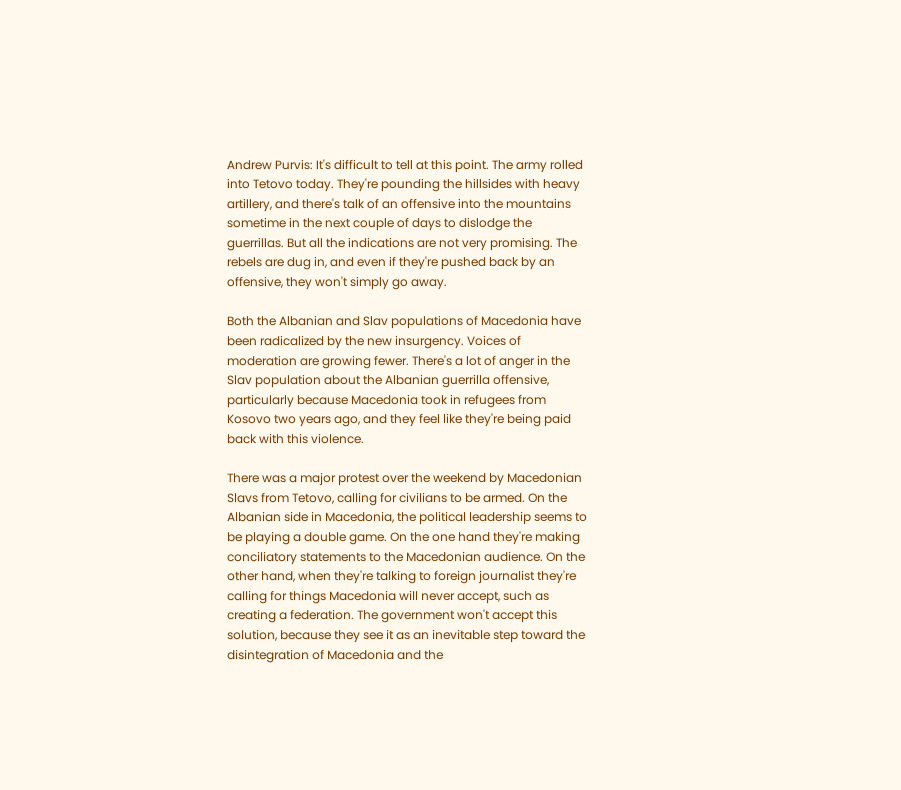Andrew Purvis: It's difficult to tell at this point. The army rolled into Tetovo today. They're pounding the hillsides with heavy artillery, and there's talk of an offensive into the mountains sometime in the next couple of days to dislodge the guerrillas. But all the indications are not very promising. The rebels are dug in, and even if they're pushed back by an offensive, they won't simply go away.

Both the Albanian and Slav populations of Macedonia have been radicalized by the new insurgency. Voices of moderation are growing fewer. There's a lot of anger in the Slav population about the Albanian guerrilla offensive, particularly because Macedonia took in refugees from Kosovo two years ago, and they feel like they're being paid back with this violence.

There was a major protest over the weekend by Macedonian Slavs from Tetovo, calling for civilians to be armed. On the Albanian side in Macedonia, the political leadership seems to be playing a double game. On the one hand they're making conciliatory statements to the Macedonian audience. On the other hand, when they're talking to foreign journalist they're calling for things Macedonia will never accept, such as creating a federation. The government won't accept this solution, because they see it as an inevitable step toward the disintegration of Macedonia and the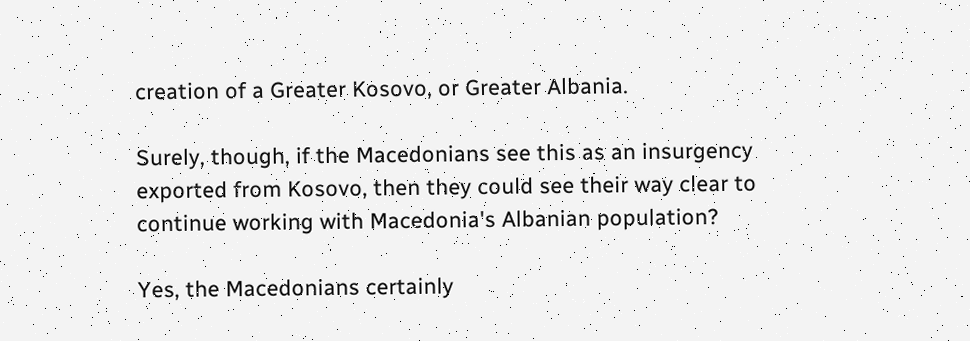creation of a Greater Kosovo, or Greater Albania.

Surely, though, if the Macedonians see this as an insurgency exported from Kosovo, then they could see their way clear to continue working with Macedonia's Albanian population?

Yes, the Macedonians certainly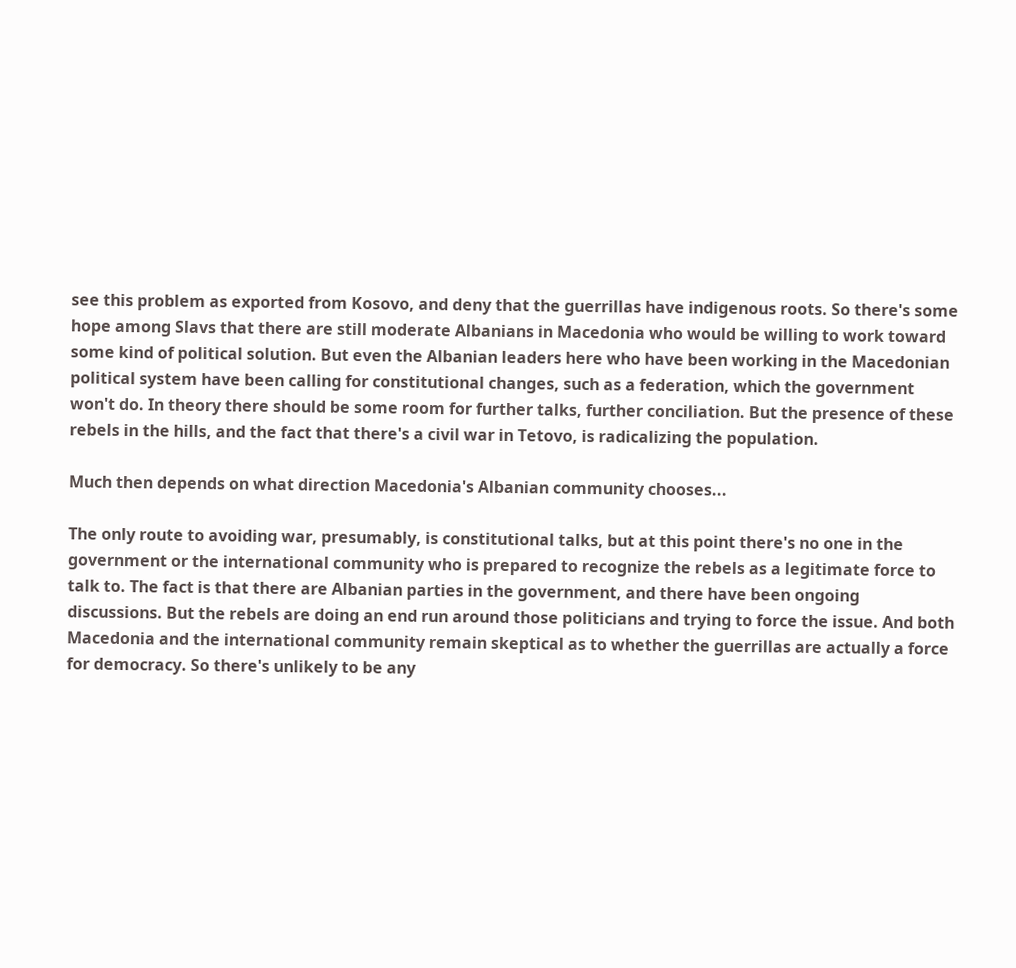see this problem as exported from Kosovo, and deny that the guerrillas have indigenous roots. So there's some hope among Slavs that there are still moderate Albanians in Macedonia who would be willing to work toward some kind of political solution. But even the Albanian leaders here who have been working in the Macedonian political system have been calling for constitutional changes, such as a federation, which the government won't do. In theory there should be some room for further talks, further conciliation. But the presence of these rebels in the hills, and the fact that there's a civil war in Tetovo, is radicalizing the population.

Much then depends on what direction Macedonia's Albanian community chooses...

The only route to avoiding war, presumably, is constitutional talks, but at this point there's no one in the government or the international community who is prepared to recognize the rebels as a legitimate force to talk to. The fact is that there are Albanian parties in the government, and there have been ongoing discussions. But the rebels are doing an end run around those politicians and trying to force the issue. And both Macedonia and the international community remain skeptical as to whether the guerrillas are actually a force for democracy. So there's unlikely to be any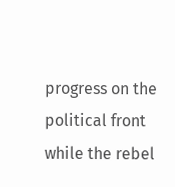progress on the political front while the rebel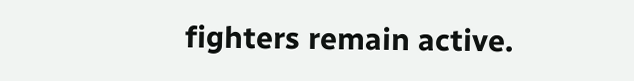fighters remain active.